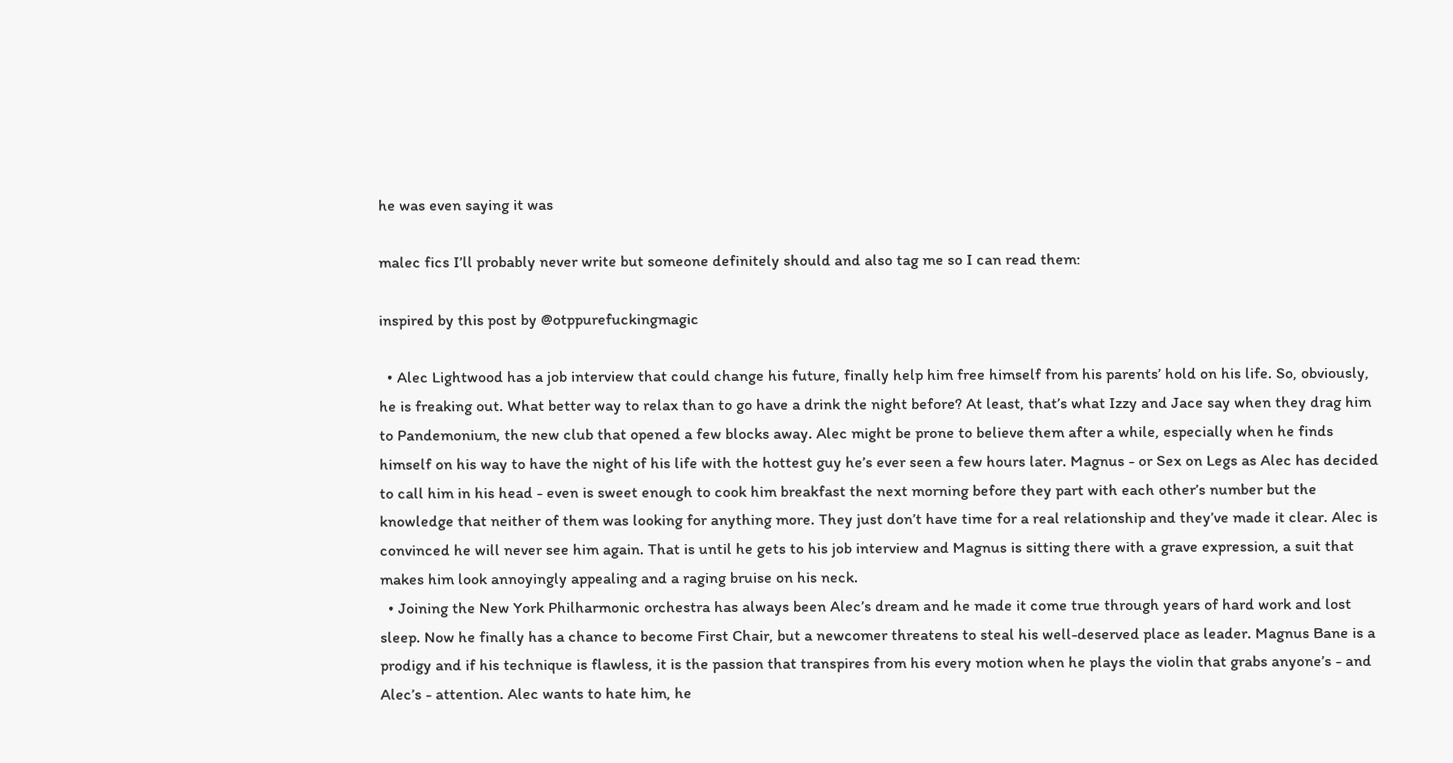he was even saying it was

malec fics I’ll probably never write but someone definitely should and also tag me so I can read them:

inspired by this post by @otppurefuckingmagic

  • Alec Lightwood has a job interview that could change his future, finally help him free himself from his parents’ hold on his life. So, obviously, he is freaking out. What better way to relax than to go have a drink the night before? At least, that’s what Izzy and Jace say when they drag him to Pandemonium, the new club that opened a few blocks away. Alec might be prone to believe them after a while, especially when he finds himself on his way to have the night of his life with the hottest guy he’s ever seen a few hours later. Magnus - or Sex on Legs as Alec has decided to call him in his head - even is sweet enough to cook him breakfast the next morning before they part with each other’s number but the knowledge that neither of them was looking for anything more. They just don’t have time for a real relationship and they’ve made it clear. Alec is convinced he will never see him again. That is until he gets to his job interview and Magnus is sitting there with a grave expression, a suit that makes him look annoyingly appealing and a raging bruise on his neck.
  • Joining the New York Philharmonic orchestra has always been Alec’s dream and he made it come true through years of hard work and lost sleep. Now he finally has a chance to become First Chair, but a newcomer threatens to steal his well-deserved place as leader. Magnus Bane is a prodigy and if his technique is flawless, it is the passion that transpires from his every motion when he plays the violin that grabs anyone’s - and Alec’s - attention. Alec wants to hate him, he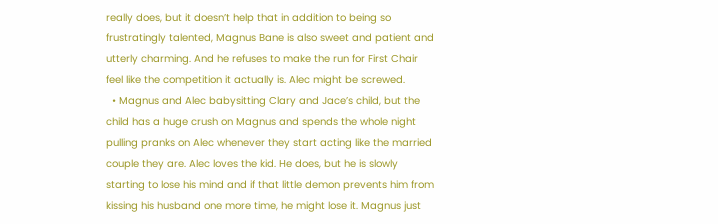really does, but it doesn’t help that in addition to being so frustratingly talented, Magnus Bane is also sweet and patient and utterly charming. And he refuses to make the run for First Chair feel like the competition it actually is. Alec might be screwed.
  • Magnus and Alec babysitting Clary and Jace’s child, but the child has a huge crush on Magnus and spends the whole night pulling pranks on Alec whenever they start acting like the married couple they are. Alec loves the kid. He does, but he is slowly starting to lose his mind and if that little demon prevents him from kissing his husband one more time, he might lose it. Magnus just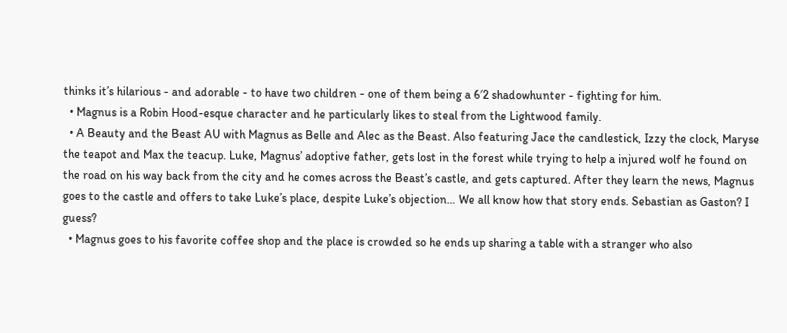thinks it’s hilarious - and adorable - to have two children - one of them being a 6′2 shadowhunter - fighting for him.
  • Magnus is a Robin Hood-esque character and he particularly likes to steal from the Lightwood family.
  • A Beauty and the Beast AU with Magnus as Belle and Alec as the Beast. Also featuring Jace the candlestick, Izzy the clock, Maryse the teapot and Max the teacup. Luke, Magnus’ adoptive father, gets lost in the forest while trying to help a injured wolf he found on the road on his way back from the city and he comes across the Beast’s castle, and gets captured. After they learn the news, Magnus goes to the castle and offers to take Luke’s place, despite Luke’s objection… We all know how that story ends. Sebastian as Gaston? I guess?
  • Magnus goes to his favorite coffee shop and the place is crowded so he ends up sharing a table with a stranger who also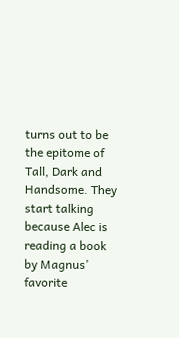turns out to be the epitome of Tall, Dark and Handsome. They start talking because Alec is reading a book by Magnus’ favorite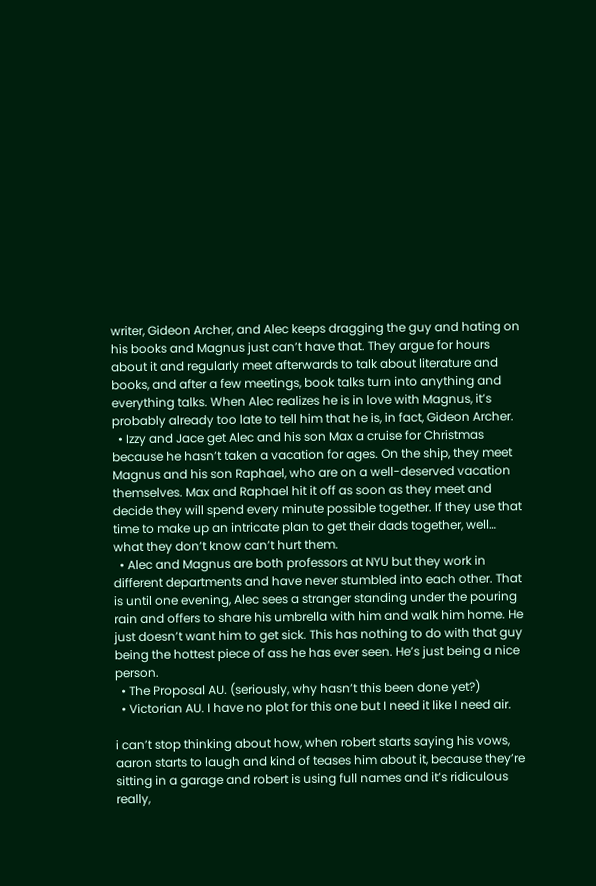writer, Gideon Archer, and Alec keeps dragging the guy and hating on his books and Magnus just can’t have that. They argue for hours about it and regularly meet afterwards to talk about literature and books, and after a few meetings, book talks turn into anything and everything talks. When Alec realizes he is in love with Magnus, it’s probably already too late to tell him that he is, in fact, Gideon Archer.
  • Izzy and Jace get Alec and his son Max a cruise for Christmas because he hasn’t taken a vacation for ages. On the ship, they meet Magnus and his son Raphael, who are on a well-deserved vacation themselves. Max and Raphael hit it off as soon as they meet and decide they will spend every minute possible together. If they use that time to make up an intricate plan to get their dads together, well… what they don’t know can’t hurt them.
  • Alec and Magnus are both professors at NYU but they work in different departments and have never stumbled into each other. That is until one evening, Alec sees a stranger standing under the pouring rain and offers to share his umbrella with him and walk him home. He just doesn’t want him to get sick. This has nothing to do with that guy being the hottest piece of ass he has ever seen. He’s just being a nice person.
  • The Proposal AU. (seriously, why hasn’t this been done yet?)
  • Victorian AU. I have no plot for this one but I need it like I need air.

i can’t stop thinking about how, when robert starts saying his vows, aaron starts to laugh and kind of teases him about it, because they’re sitting in a garage and robert is using full names and it’s ridiculous really,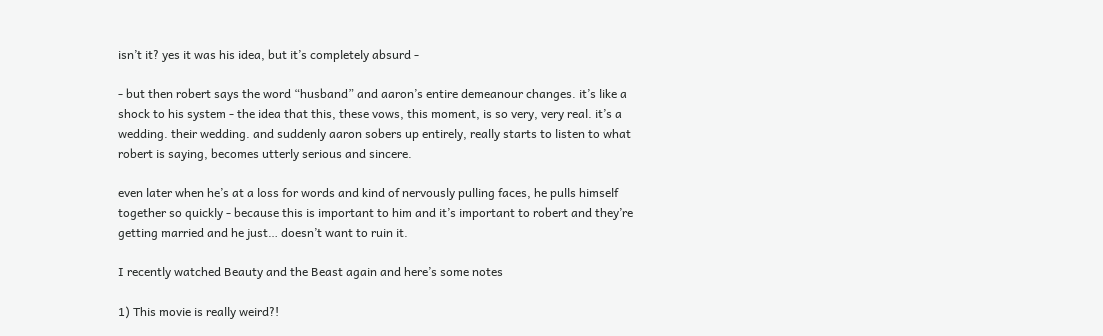isn’t it? yes it was his idea, but it’s completely absurd -

- but then robert says the word “husband” and aaron’s entire demeanour changes. it’s like a shock to his system - the idea that this, these vows, this moment, is so very, very real. it’s a wedding. their wedding. and suddenly aaron sobers up entirely, really starts to listen to what robert is saying, becomes utterly serious and sincere.

even later when he’s at a loss for words and kind of nervously pulling faces, he pulls himself together so quickly - because this is important to him and it’s important to robert and they’re getting married and he just… doesn’t want to ruin it.

I recently watched Beauty and the Beast again and here’s some notes

1) This movie is really weird?!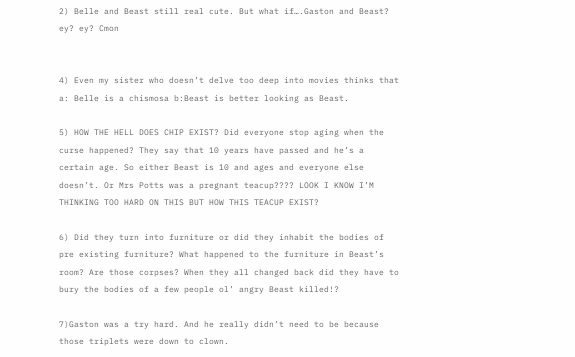2) Belle and Beast still real cute. But what if….Gaston and Beast? ey? ey? Cmon


4) Even my sister who doesn’t delve too deep into movies thinks that a: Belle is a chismosa b:Beast is better looking as Beast.

5) HOW THE HELL DOES CHIP EXIST? Did everyone stop aging when the curse happened? They say that 10 years have passed and he’s a certain age. So either Beast is 10 and ages and everyone else doesn’t. Or Mrs Potts was a pregnant teacup???? LOOK I KNOW I’M THINKING TOO HARD ON THIS BUT HOW THIS TEACUP EXIST?

6) Did they turn into furniture or did they inhabit the bodies of pre existing furniture? What happened to the furniture in Beast’s room? Are those corpses? When they all changed back did they have to bury the bodies of a few people ol’ angry Beast killed!?

7)Gaston was a try hard. And he really didn’t need to be because those triplets were down to clown.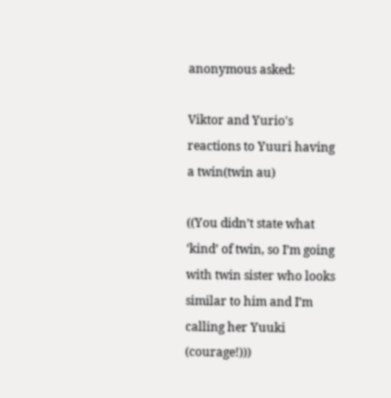anonymous asked:

Viktor and Yurio's reactions to Yuuri having a twin(twin au)

((You didn’t state what ‘kind’ of twin, so I’m going with twin sister who looks similar to him and I’m calling her Yuuki (courage!)))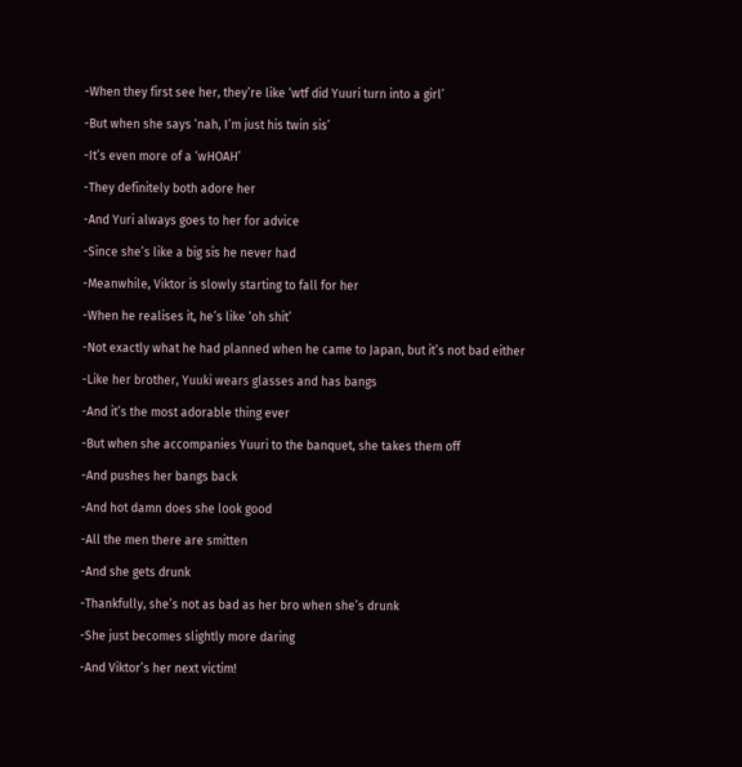-When they first see her, they’re like ‘wtf did Yuuri turn into a girl’

-But when she says ‘nah, I’m just his twin sis’

-It’s even more of a ‘wHOAH’

-They definitely both adore her

-And Yuri always goes to her for advice

-Since she’s like a big sis he never had

-Meanwhile, Viktor is slowly starting to fall for her

-When he realises it, he’s like ‘oh shit’

-Not exactly what he had planned when he came to Japan, but it’s not bad either

-Like her brother, Yuuki wears glasses and has bangs

-And it’s the most adorable thing ever

-But when she accompanies Yuuri to the banquet, she takes them off

-And pushes her bangs back

-And hot damn does she look good

-All the men there are smitten

-And she gets drunk

-Thankfully, she’s not as bad as her bro when she’s drunk

-She just becomes slightly more daring

-And Viktor’s her next victim!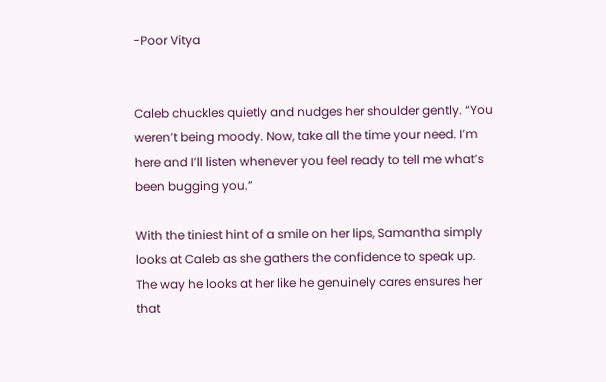-Poor Vitya


Caleb chuckles quietly and nudges her shoulder gently. “You weren’t being moody. Now, take all the time your need. I’m here and I’ll listen whenever you feel ready to tell me what’s been bugging you.”

With the tiniest hint of a smile on her lips, Samantha simply looks at Caleb as she gathers the confidence to speak up. The way he looks at her like he genuinely cares ensures her that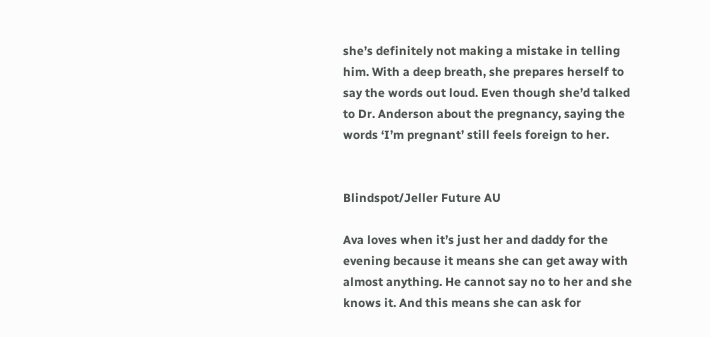she’s definitely not making a mistake in telling him. With a deep breath, she prepares herself to say the words out loud. Even though she’d talked to Dr. Anderson about the pregnancy, saying the words ‘I’m pregnant’ still feels foreign to her.


Blindspot/Jeller Future AU

Ava loves when it’s just her and daddy for the evening because it means she can get away with almost anything. He cannot say no to her and she knows it. And this means she can ask for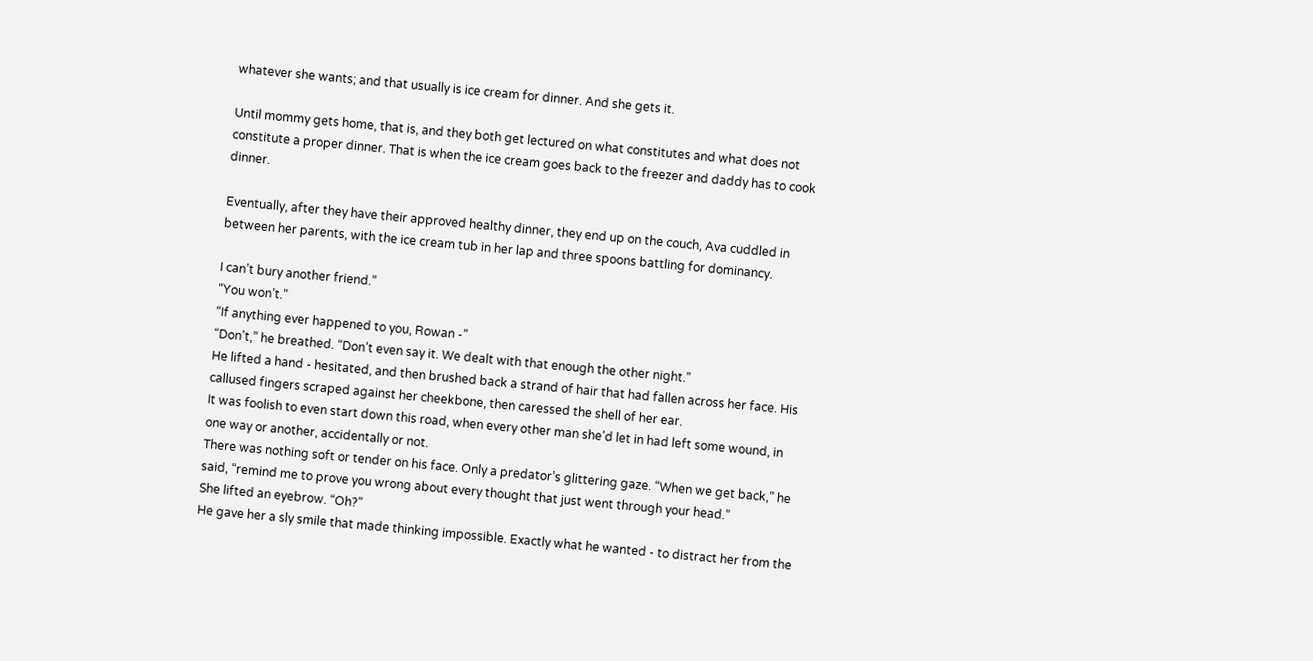whatever she wants; and that usually is ice cream for dinner. And she gets it.

Until mommy gets home, that is, and they both get lectured on what constitutes and what does not constitute a proper dinner. That is when the ice cream goes back to the freezer and daddy has to cook dinner.

Eventually, after they have their approved healthy dinner, they end up on the couch, Ava cuddled in between her parents, with the ice cream tub in her lap and three spoons battling for dominancy.

I can’t bury another friend.”
“You won’t.”
“If anything ever happened to you, Rowan -”
“Don’t,” he breathed. “Don’t even say it. We dealt with that enough the other night.”
He lifted a hand - hesitated, and then brushed back a strand of hair that had fallen across her face. His callused fingers scraped against her cheekbone, then caressed the shell of her ear.
It was foolish to even start down this road, when every other man she’d let in had left some wound, in one way or another, accidentally or not.
There was nothing soft or tender on his face. Only a predator’s glittering gaze. “When we get back,” he said, “remind me to prove you wrong about every thought that just went through your head.”
She lifted an eyebrow. “Oh?”
He gave her a sly smile that made thinking impossible. Exactly what he wanted - to distract her from the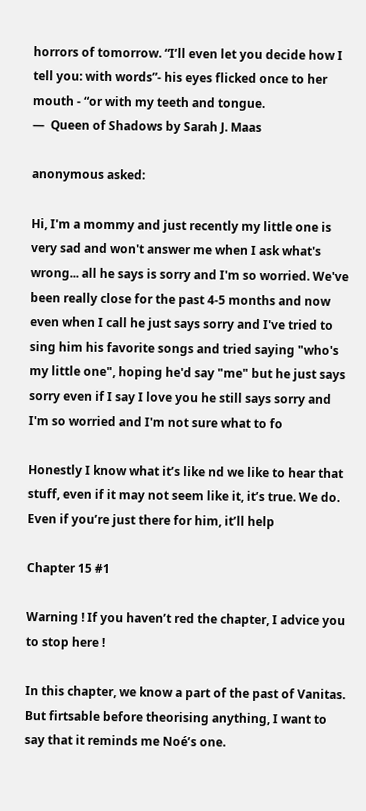horrors of tomorrow. “I’ll even let you decide how I tell you: with words”- his eyes flicked once to her mouth - “or with my teeth and tongue.
—  Queen of Shadows by Sarah J. Maas

anonymous asked:

Hi, I'm a mommy and just recently my little one is very sad and won't answer me when I ask what's wrong... all he says is sorry and I'm so worried. We've been really close for the past 4-5 months and now even when I call he just says sorry and I've tried to sing him his favorite songs and tried saying "who's my little one", hoping he'd say "me" but he just says sorry even if I say I love you he still says sorry and I'm so worried and I'm not sure what to fo

Honestly I know what it’s like nd we like to hear that stuff, even if it may not seem like it, it’s true. We do. Even if you’re just there for him, it’ll help

Chapter 15 #1

Warning ! If you haven’t red the chapter, I advice you to stop here !

In this chapter, we know a part of the past of Vanitas. But firtsable before theorising anything, I want to say that it reminds me Noé’s one.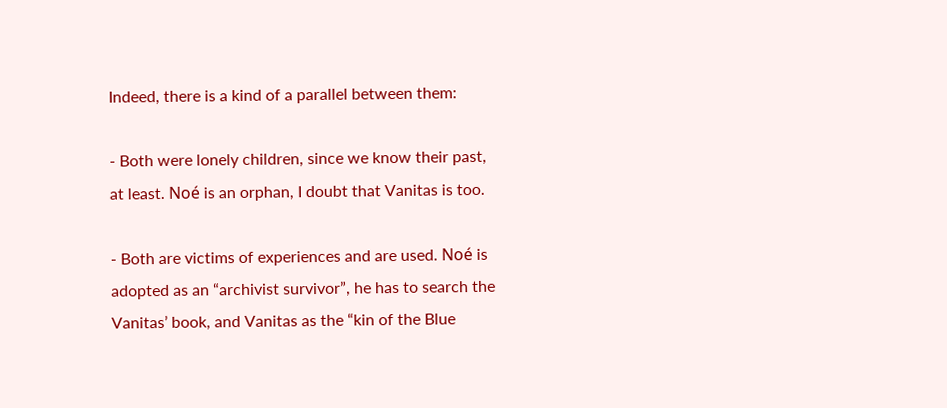Indeed, there is a kind of a parallel between them:

- Both were lonely children, since we know their past, at least. Noé is an orphan, I doubt that Vanitas is too.

- Both are victims of experiences and are used. Noé is adopted as an “archivist survivor”, he has to search the Vanitas’ book, and Vanitas as the “kin of the Blue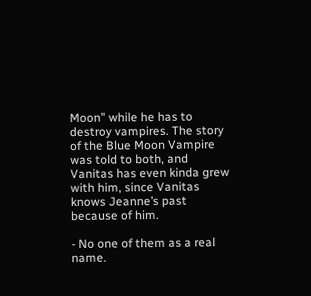Moon” while he has to destroy vampires. The story of the Blue Moon Vampire was told to both, and Vanitas has even kinda grew with him, since Vanitas knows Jeanne’s past because of him.

- No one of them as a real name.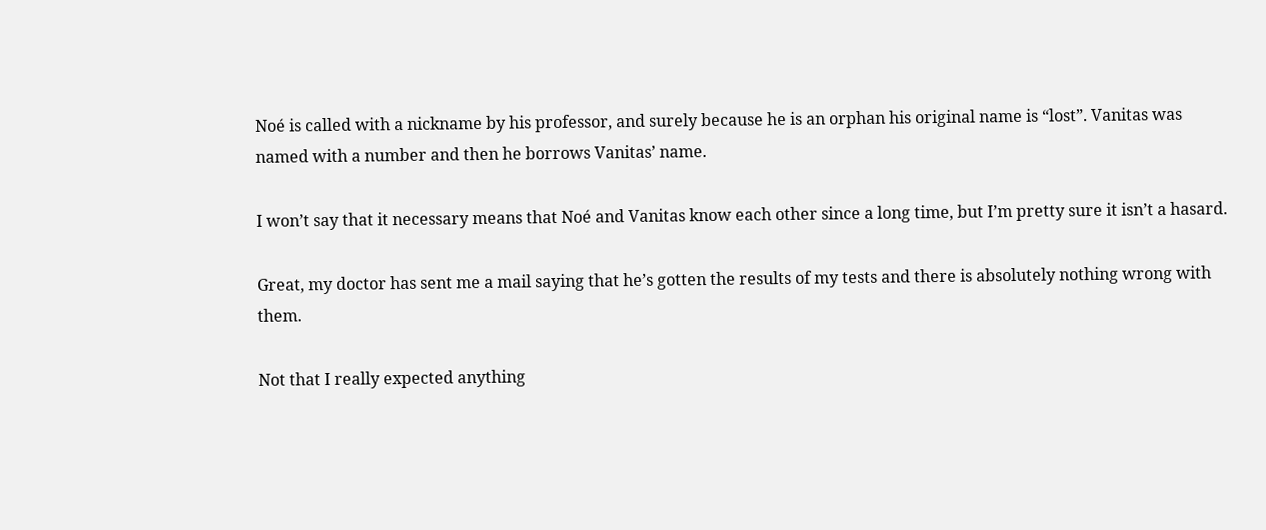Noé is called with a nickname by his professor, and surely because he is an orphan his original name is “lost”. Vanitas was named with a number and then he borrows Vanitas’ name.

I won’t say that it necessary means that Noé and Vanitas know each other since a long time, but I’m pretty sure it isn’t a hasard.

Great, my doctor has sent me a mail saying that he’s gotten the results of my tests and there is absolutely nothing wrong with them.

Not that I really expected anything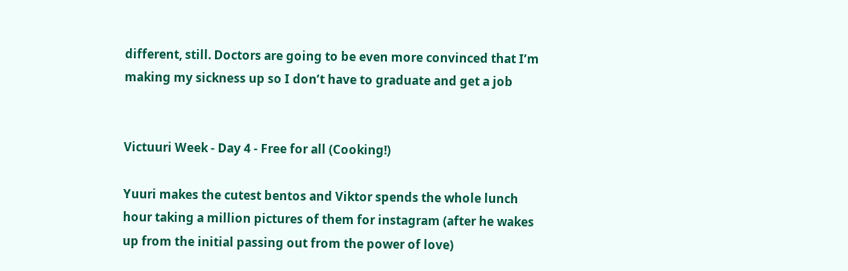different, still. Doctors are going to be even more convinced that I’m making my sickness up so I don’t have to graduate and get a job


Victuuri Week - Day 4 - Free for all (Cooking!)

Yuuri makes the cutest bentos and Viktor spends the whole lunch hour taking a million pictures of them for instagram (after he wakes up from the initial passing out from the power of love)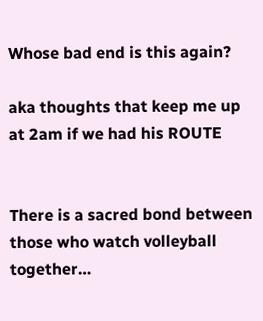Whose bad end is this again?

aka thoughts that keep me up at 2am if we had his ROUTE


There is a sacred bond between those who watch volleyball together…